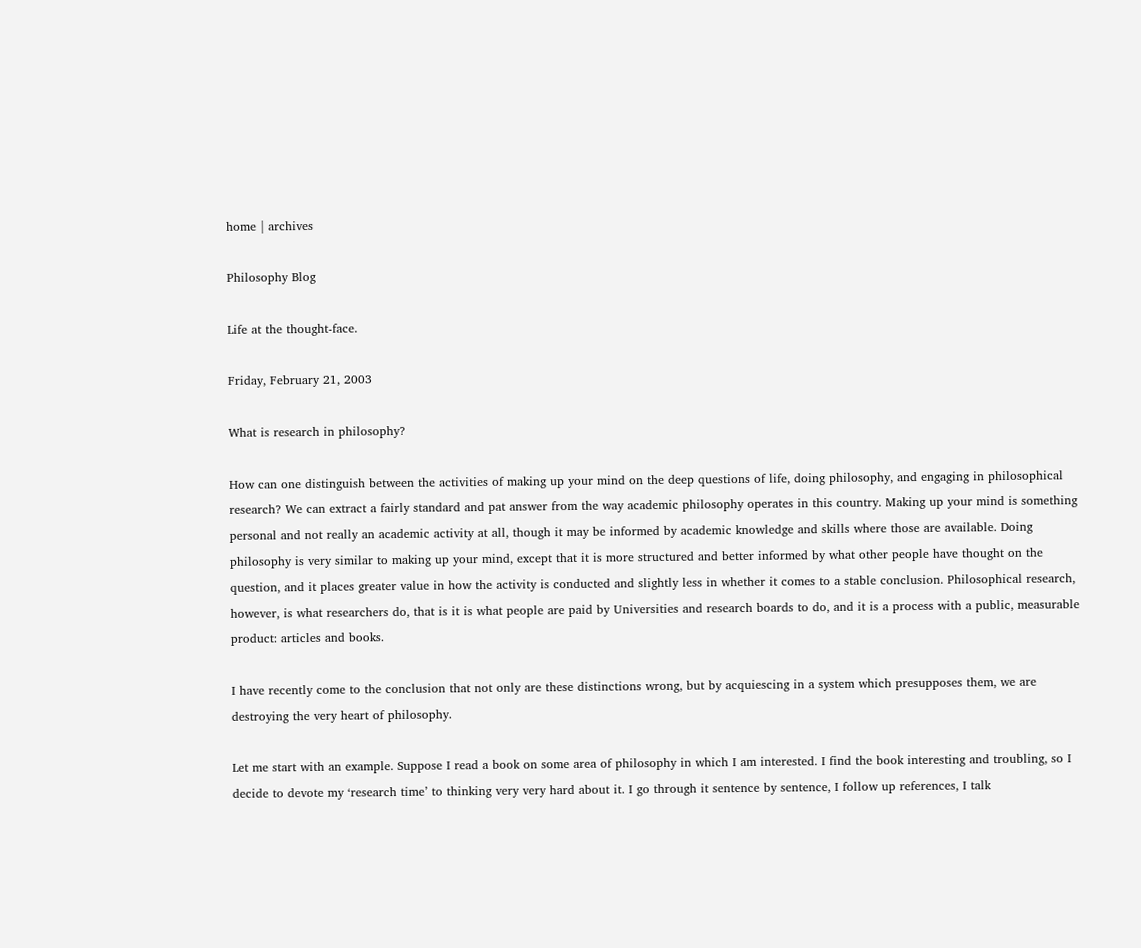home | archives

Philosophy Blog

Life at the thought-face.

Friday, February 21, 2003

What is research in philosophy?

How can one distinguish between the activities of making up your mind on the deep questions of life, doing philosophy, and engaging in philosophical research? We can extract a fairly standard and pat answer from the way academic philosophy operates in this country. Making up your mind is something personal and not really an academic activity at all, though it may be informed by academic knowledge and skills where those are available. Doing philosophy is very similar to making up your mind, except that it is more structured and better informed by what other people have thought on the question, and it places greater value in how the activity is conducted and slightly less in whether it comes to a stable conclusion. Philosophical research, however, is what researchers do, that is it is what people are paid by Universities and research boards to do, and it is a process with a public, measurable product: articles and books.

I have recently come to the conclusion that not only are these distinctions wrong, but by acquiescing in a system which presupposes them, we are destroying the very heart of philosophy.

Let me start with an example. Suppose I read a book on some area of philosophy in which I am interested. I find the book interesting and troubling, so I decide to devote my ‘research time’ to thinking very very hard about it. I go through it sentence by sentence, I follow up references, I talk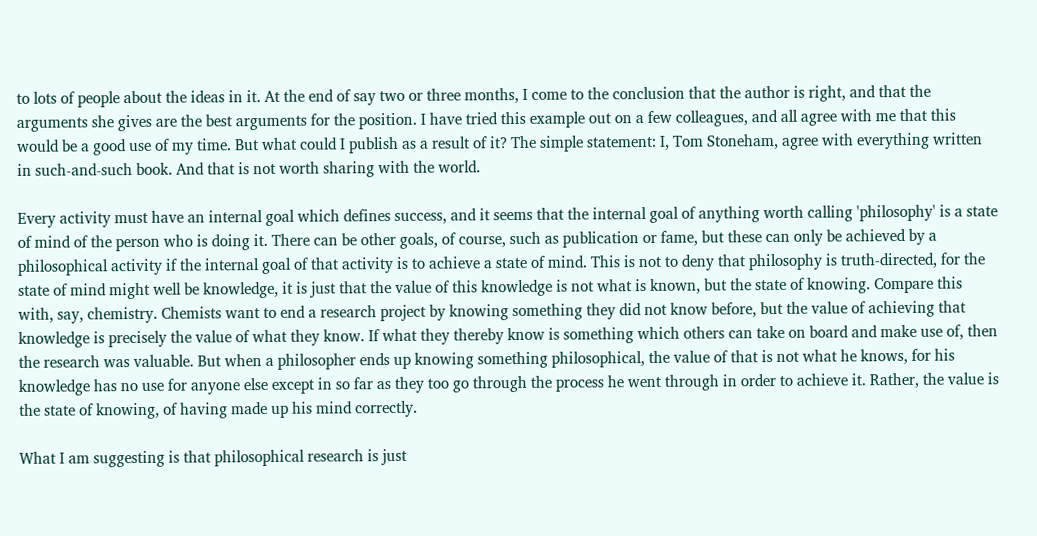to lots of people about the ideas in it. At the end of say two or three months, I come to the conclusion that the author is right, and that the arguments she gives are the best arguments for the position. I have tried this example out on a few colleagues, and all agree with me that this would be a good use of my time. But what could I publish as a result of it? The simple statement: I, Tom Stoneham, agree with everything written in such-and-such book. And that is not worth sharing with the world.

Every activity must have an internal goal which defines success, and it seems that the internal goal of anything worth calling 'philosophy' is a state of mind of the person who is doing it. There can be other goals, of course, such as publication or fame, but these can only be achieved by a philosophical activity if the internal goal of that activity is to achieve a state of mind. This is not to deny that philosophy is truth-directed, for the state of mind might well be knowledge, it is just that the value of this knowledge is not what is known, but the state of knowing. Compare this with, say, chemistry. Chemists want to end a research project by knowing something they did not know before, but the value of achieving that knowledge is precisely the value of what they know. If what they thereby know is something which others can take on board and make use of, then the research was valuable. But when a philosopher ends up knowing something philosophical, the value of that is not what he knows, for his knowledge has no use for anyone else except in so far as they too go through the process he went through in order to achieve it. Rather, the value is the state of knowing, of having made up his mind correctly.

What I am suggesting is that philosophical research is just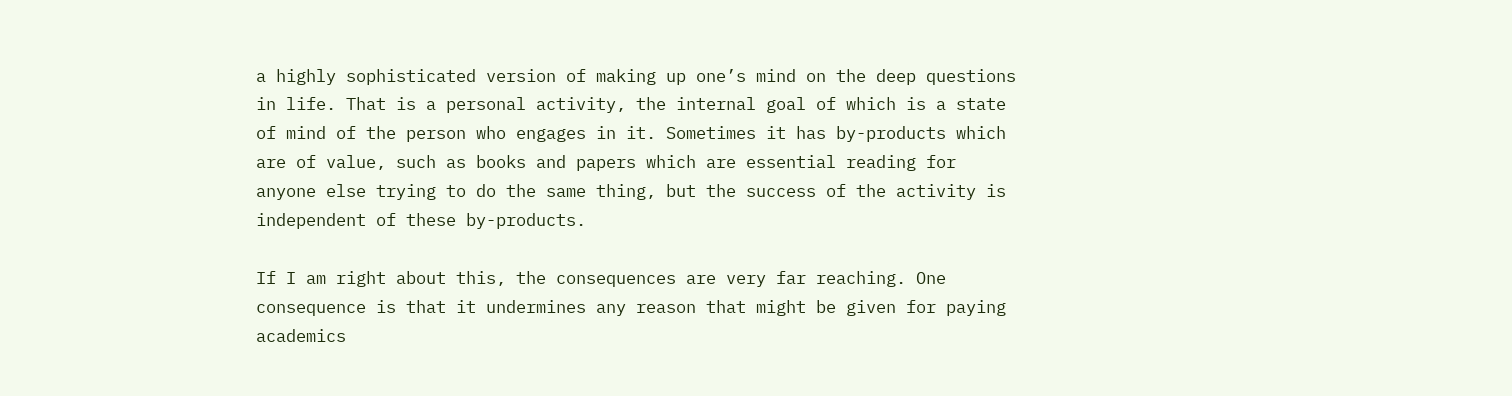a highly sophisticated version of making up one’s mind on the deep questions in life. That is a personal activity, the internal goal of which is a state of mind of the person who engages in it. Sometimes it has by-products which are of value, such as books and papers which are essential reading for anyone else trying to do the same thing, but the success of the activity is independent of these by-products.

If I am right about this, the consequences are very far reaching. One consequence is that it undermines any reason that might be given for paying academics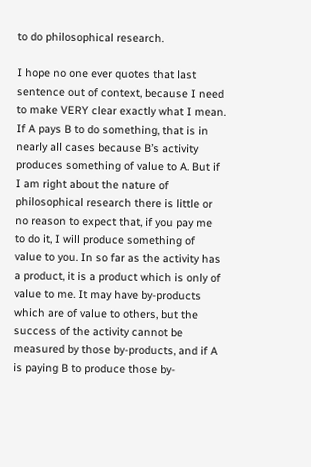to do philosophical research.

I hope no one ever quotes that last sentence out of context, because I need to make VERY clear exactly what I mean. If A pays B to do something, that is in nearly all cases because B’s activity produces something of value to A. But if I am right about the nature of philosophical research there is little or no reason to expect that, if you pay me to do it, I will produce something of value to you. In so far as the activity has a product, it is a product which is only of value to me. It may have by-products which are of value to others, but the success of the activity cannot be measured by those by-products, and if A is paying B to produce those by-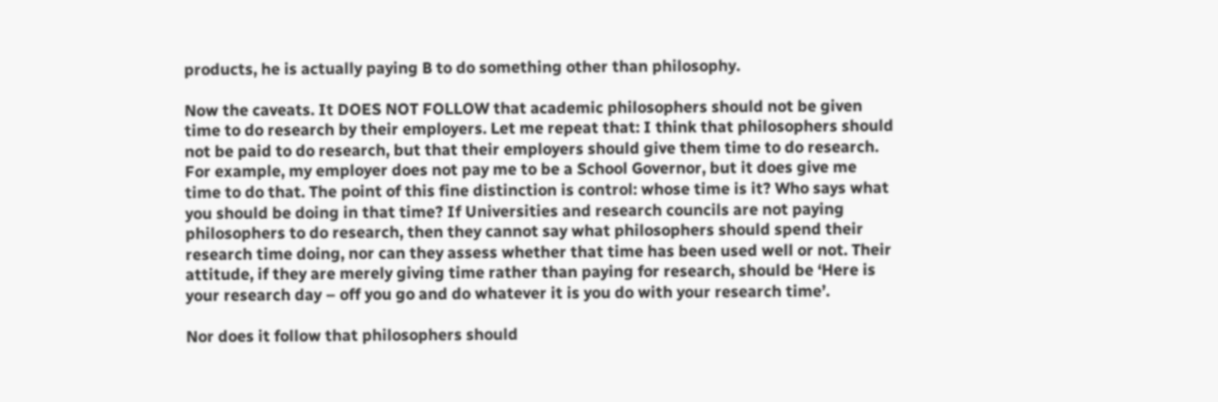products, he is actually paying B to do something other than philosophy.

Now the caveats. It DOES NOT FOLLOW that academic philosophers should not be given time to do research by their employers. Let me repeat that: I think that philosophers should not be paid to do research, but that their employers should give them time to do research. For example, my employer does not pay me to be a School Governor, but it does give me time to do that. The point of this fine distinction is control: whose time is it? Who says what you should be doing in that time? If Universities and research councils are not paying philosophers to do research, then they cannot say what philosophers should spend their research time doing, nor can they assess whether that time has been used well or not. Their attitude, if they are merely giving time rather than paying for research, should be ‘Here is your research day – off you go and do whatever it is you do with your research time’.

Nor does it follow that philosophers should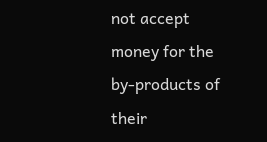not accept money for the by-products of their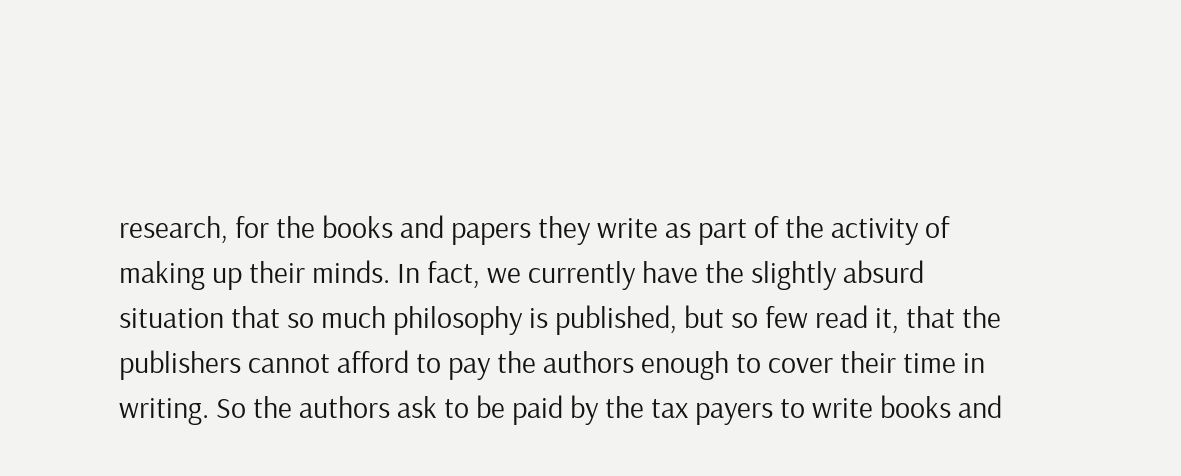research, for the books and papers they write as part of the activity of making up their minds. In fact, we currently have the slightly absurd situation that so much philosophy is published, but so few read it, that the publishers cannot afford to pay the authors enough to cover their time in writing. So the authors ask to be paid by the tax payers to write books and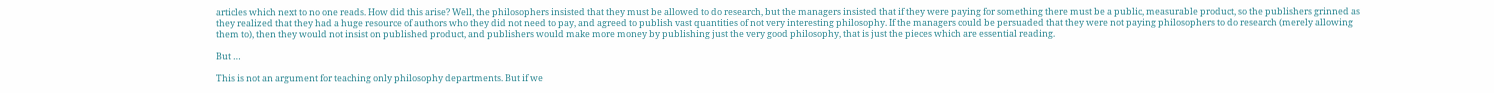articles which next to no one reads. How did this arise? Well, the philosophers insisted that they must be allowed to do research, but the managers insisted that if they were paying for something there must be a public, measurable product, so the publishers grinned as they realized that they had a huge resource of authors who they did not need to pay, and agreed to publish vast quantities of not very interesting philosophy. If the managers could be persuaded that they were not paying philosophers to do research (merely allowing them to), then they would not insist on published product, and publishers would make more money by publishing just the very good philosophy, that is just the pieces which are essential reading.

But …

This is not an argument for teaching only philosophy departments. But if we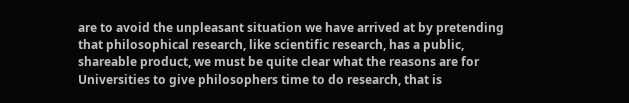are to avoid the unpleasant situation we have arrived at by pretending that philosophical research, like scientific research, has a public, shareable product, we must be quite clear what the reasons are for Universities to give philosophers time to do research, that is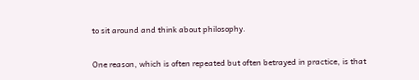to sit around and think about philosophy.

One reason, which is often repeated but often betrayed in practice, is that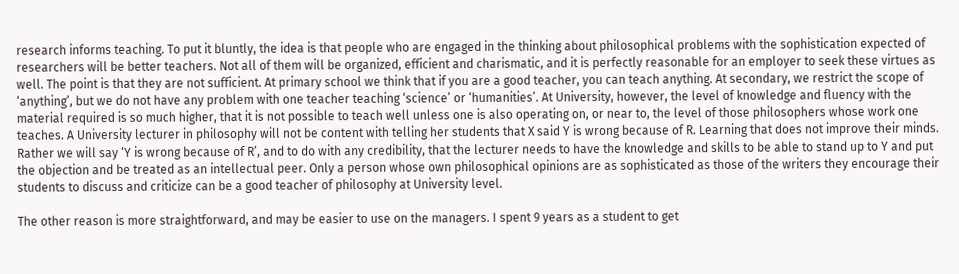research informs teaching. To put it bluntly, the idea is that people who are engaged in the thinking about philosophical problems with the sophistication expected of researchers will be better teachers. Not all of them will be organized, efficient and charismatic, and it is perfectly reasonable for an employer to seek these virtues as well. The point is that they are not sufficient. At primary school we think that if you are a good teacher, you can teach anything. At secondary, we restrict the scope of ‘anything’, but we do not have any problem with one teacher teaching ‘science’ or ‘humanities’. At University, however, the level of knowledge and fluency with the material required is so much higher, that it is not possible to teach well unless one is also operating on, or near to, the level of those philosophers whose work one teaches. A University lecturer in philosophy will not be content with telling her students that X said Y is wrong because of R. Learning that does not improve their minds. Rather we will say ‘Y is wrong because of R’, and to do with any credibility, that the lecturer needs to have the knowledge and skills to be able to stand up to Y and put the objection and be treated as an intellectual peer. Only a person whose own philosophical opinions are as sophisticated as those of the writers they encourage their students to discuss and criticize can be a good teacher of philosophy at University level.

The other reason is more straightforward, and may be easier to use on the managers. I spent 9 years as a student to get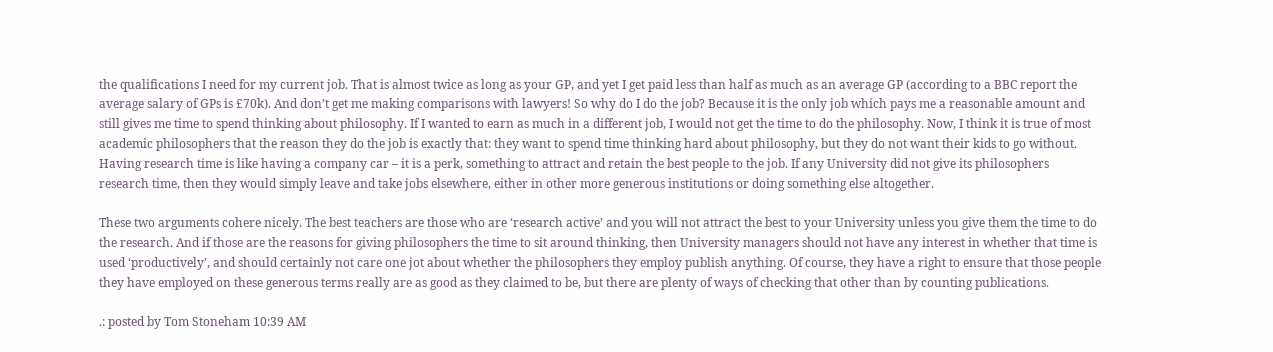the qualifications I need for my current job. That is almost twice as long as your GP, and yet I get paid less than half as much as an average GP (according to a BBC report the average salary of GPs is £70k). And don’t get me making comparisons with lawyers! So why do I do the job? Because it is the only job which pays me a reasonable amount and still gives me time to spend thinking about philosophy. If I wanted to earn as much in a different job, I would not get the time to do the philosophy. Now, I think it is true of most academic philosophers that the reason they do the job is exactly that: they want to spend time thinking hard about philosophy, but they do not want their kids to go without. Having research time is like having a company car – it is a perk, something to attract and retain the best people to the job. If any University did not give its philosophers research time, then they would simply leave and take jobs elsewhere, either in other more generous institutions or doing something else altogether.

These two arguments cohere nicely. The best teachers are those who are ‘research active’ and you will not attract the best to your University unless you give them the time to do the research. And if those are the reasons for giving philosophers the time to sit around thinking, then University managers should not have any interest in whether that time is used ‘productively’, and should certainly not care one jot about whether the philosophers they employ publish anything. Of course, they have a right to ensure that those people they have employed on these generous terms really are as good as they claimed to be, but there are plenty of ways of checking that other than by counting publications.

.: posted by Tom Stoneham 10:39 AM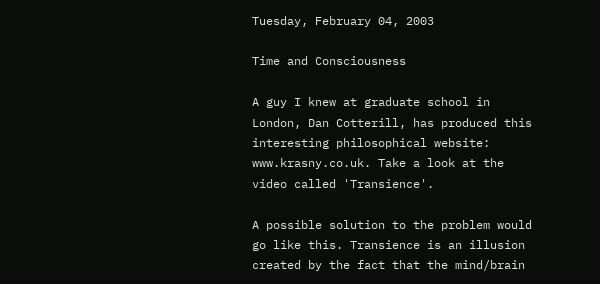Tuesday, February 04, 2003

Time and Consciousness

A guy I knew at graduate school in London, Dan Cotterill, has produced this interesting philosophical website: www.krasny.co.uk. Take a look at the video called 'Transience'.

A possible solution to the problem would go like this. Transience is an illusion created by the fact that the mind/brain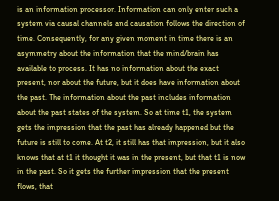is an information processor. Information can only enter such a system via causal channels and causation follows the direction of time. Consequently, for any given moment in time there is an asymmetry about the information that the mind/brain has available to process. It has no information about the exact present, nor about the future, but it does have information about the past. The information about the past includes information about the past states of the system. So at time t1, the system gets the impression that the past has already happened but the future is still to come. At t2, it still has that impression, but it also knows that at t1 it thought it was in the present, but that t1 is now in the past. So it gets the further impression that the present flows, that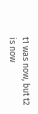t1 was now, but t2 is now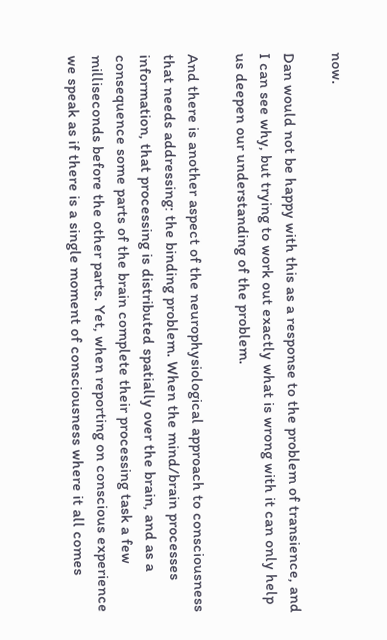now.

Dan would not be happy with this as a response to the problem of transience, and I can see why, but trying to work out exactly what is wrong with it can only help us deepen our understanding of the problem.

And there is another aspect of the neurophysiological approach to consciousness that needs addressing: the binding problem. When the mind/brain processes information, that processing is distributed spatially over the brain, and as a consequence some parts of the brain complete their processing task a few milliseconds before the other parts. Yet, when reporting on conscious experience we speak as if there is a single moment of consciousness where it all comes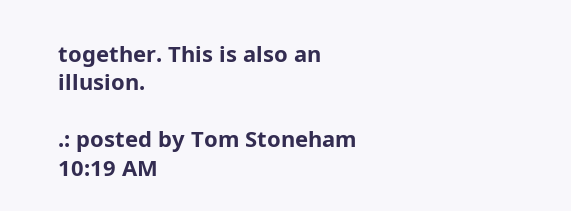together. This is also an illusion.

.: posted by Tom Stoneham 10:19 AM